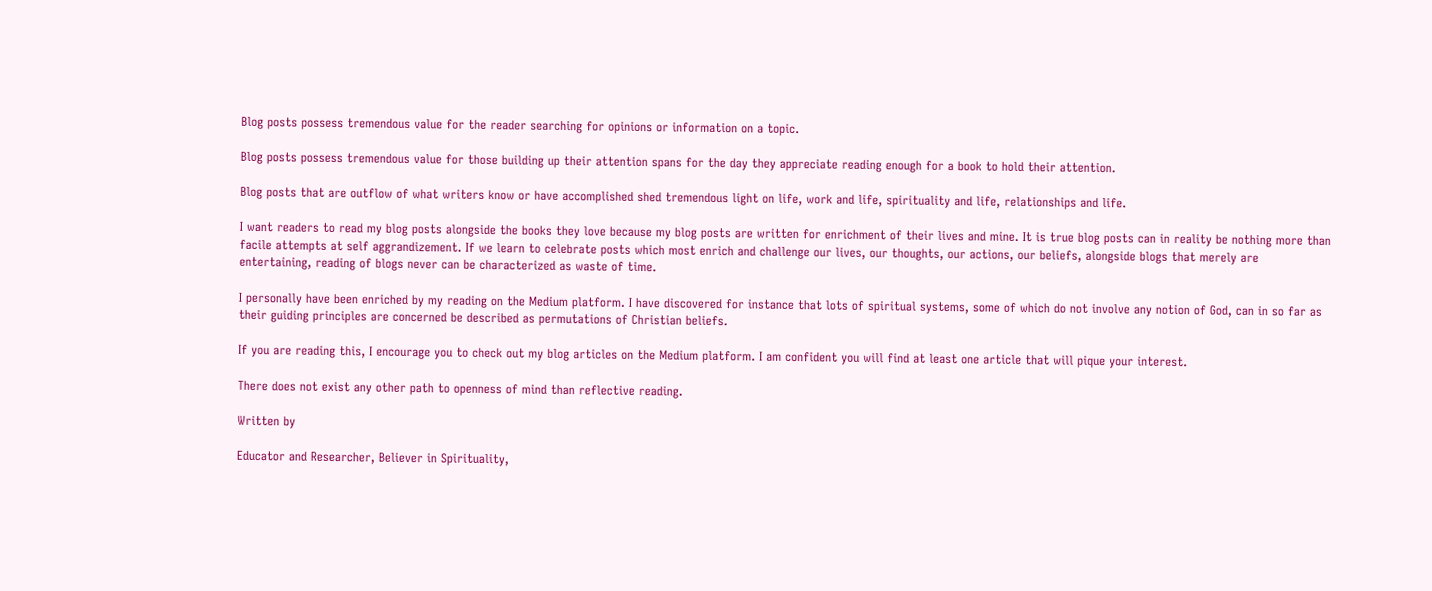Blog posts possess tremendous value for the reader searching for opinions or information on a topic.

Blog posts possess tremendous value for those building up their attention spans for the day they appreciate reading enough for a book to hold their attention.

Blog posts that are outflow of what writers know or have accomplished shed tremendous light on life, work and life, spirituality and life, relationships and life.

I want readers to read my blog posts alongside the books they love because my blog posts are written for enrichment of their lives and mine. It is true blog posts can in reality be nothing more than facile attempts at self aggrandizement. If we learn to celebrate posts which most enrich and challenge our lives, our thoughts, our actions, our beliefs, alongside blogs that merely are entertaining, reading of blogs never can be characterized as waste of time.

I personally have been enriched by my reading on the Medium platform. I have discovered for instance that lots of spiritual systems, some of which do not involve any notion of God, can in so far as their guiding principles are concerned be described as permutations of Christian beliefs.

If you are reading this, I encourage you to check out my blog articles on the Medium platform. I am confident you will find at least one article that will pique your interest.

There does not exist any other path to openness of mind than reflective reading.

Written by

Educator and Researcher, Believer in Spirituality,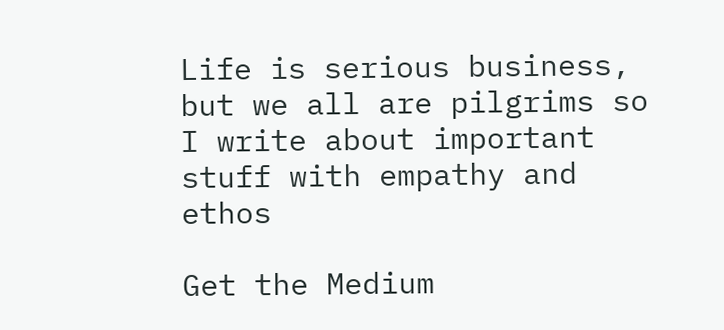Life is serious business, but we all are pilgrims so I write about important stuff with empathy and ethos

Get the Medium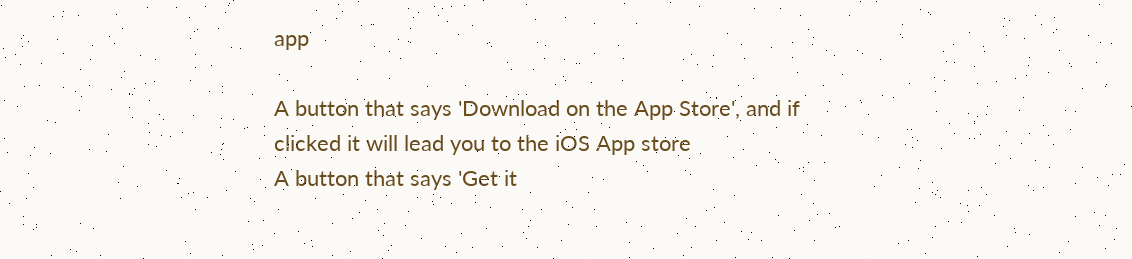app

A button that says 'Download on the App Store', and if clicked it will lead you to the iOS App store
A button that says 'Get it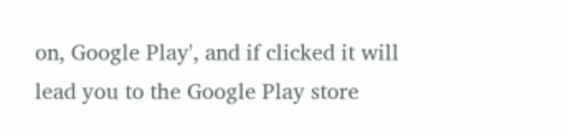on, Google Play', and if clicked it will lead you to the Google Play store